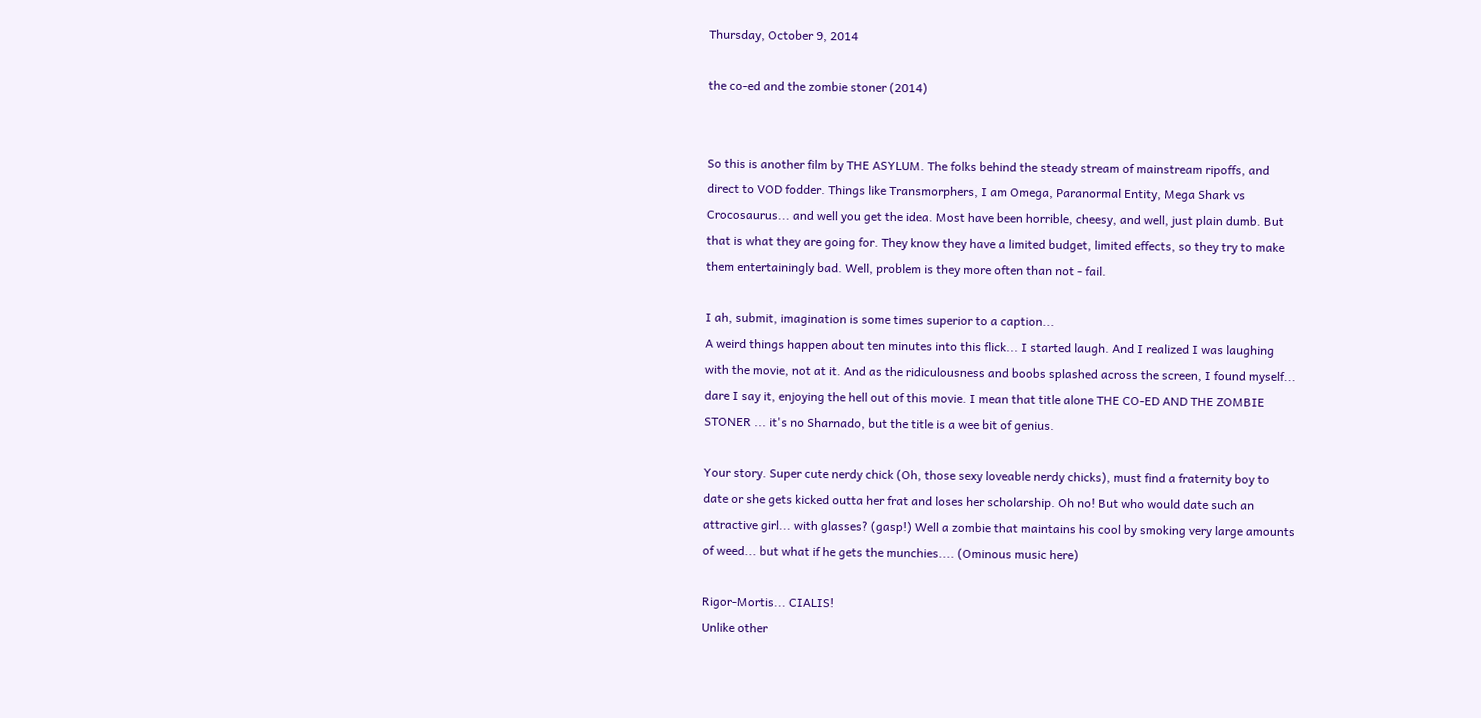Thursday, October 9, 2014

the co-ed and the zombie stoner (2014)


So this is another film by THE ASYLUM. The folks behind the steady stream of mainstream ripoffs, and direct to VOD fodder. Things like Transmorphers, I am Omega, Paranormal Entity, Mega Shark vs Crocosaurus... and well you get the idea. Most have been horrible, cheesy, and well, just plain dumb. But that is what they are going for. They know they have a limited budget, limited effects, so they try to make them entertainingly bad. Well, problem is they more often than not - fail.

I ah, submit, imagination is some times superior to a caption...
A weird things happen about ten minutes into this flick... I started laugh. And I realized I was laughing with the movie, not at it. And as the ridiculousness and boobs splashed across the screen, I found myself... dare I say it, enjoying the hell out of this movie. I mean that title alone THE CO-ED AND THE ZOMBIE STONER ... it's no Sharnado, but the title is a wee bit of genius.

Your story. Super cute nerdy chick (Oh, those sexy loveable nerdy chicks), must find a fraternity boy to date or she gets kicked outta her frat and loses her scholarship. Oh no! But who would date such an attractive girl... with glasses? (gasp!) Well a zombie that maintains his cool by smoking very large amounts of weed... but what if he gets the munchies.... (Ominous music here)

Rigor-Mortis... CIALIS!
Unlike other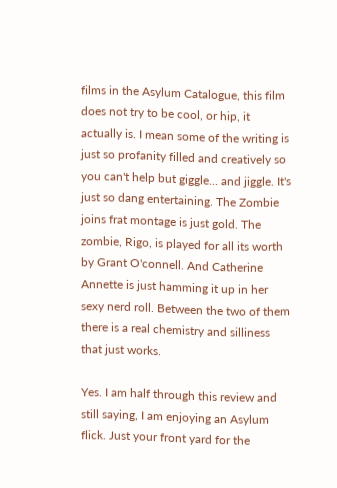films in the Asylum Catalogue, this film does not try to be cool, or hip, it actually is. I mean some of the writing is just so profanity filled and creatively so you can't help but giggle... and jiggle. It's just so dang entertaining. The Zombie joins frat montage is just gold. The zombie, Rigo, is played for all its worth by Grant O'connell. And Catherine Annette is just hamming it up in her sexy nerd roll. Between the two of them there is a real chemistry and silliness that just works.

Yes. I am half through this review and still saying, I am enjoying an Asylum flick. Just your front yard for the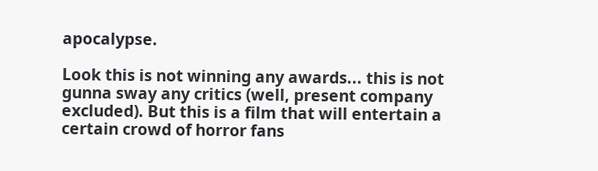apocalypse.

Look this is not winning any awards... this is not gunna sway any critics (well, present company excluded). But this is a film that will entertain a certain crowd of horror fans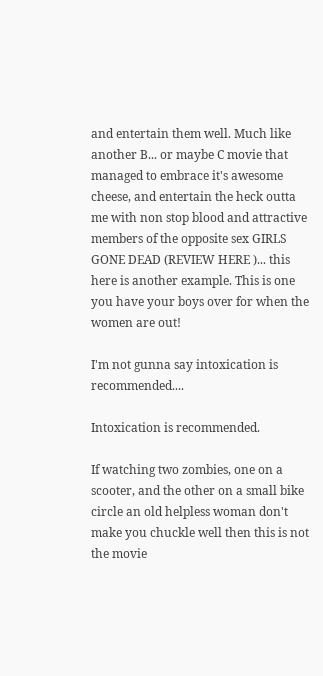and entertain them well. Much like another B... or maybe C movie that managed to embrace it's awesome cheese, and entertain the heck outta me with non stop blood and attractive members of the opposite sex GIRLS GONE DEAD (REVIEW HERE )... this here is another example. This is one you have your boys over for when the women are out!

I'm not gunna say intoxication is recommended....

Intoxication is recommended.

If watching two zombies, one on a scooter, and the other on a small bike circle an old helpless woman don't make you chuckle well then this is not the movie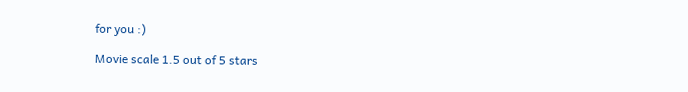for you :)

Movie scale 1.5 out of 5 stars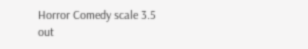Horror Comedy scale 3.5 out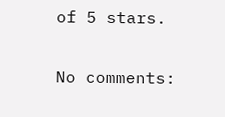of 5 stars.

No comments: